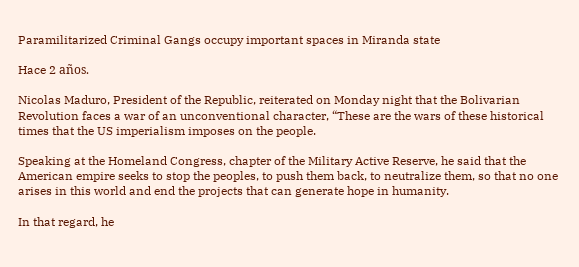Paramilitarized Criminal Gangs occupy important spaces in Miranda state

Hace 2 años.

Nicolas Maduro, President of the Republic, reiterated on Monday night that the Bolivarian Revolution faces a war of an unconventional character, “These are the wars of these historical times that the US imperialism imposes on the people.

Speaking at the Homeland Congress, chapter of the Military Active Reserve, he said that the American empire seeks to stop the peoples, to push them back, to neutralize them, so that no one arises in this world and end the projects that can generate hope in humanity.

In that regard, he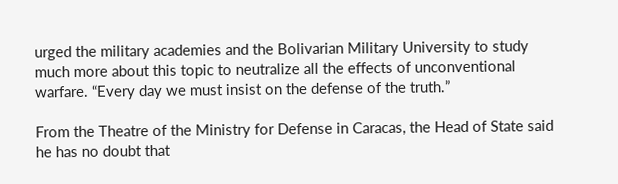urged the military academies and the Bolivarian Military University to study much more about this topic to neutralize all the effects of unconventional warfare. “Every day we must insist on the defense of the truth.”

From the Theatre of the Ministry for Defense in Caracas, the Head of State said he has no doubt that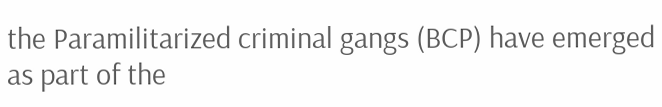the Paramilitarized criminal gangs (BCP) have emerged as part of the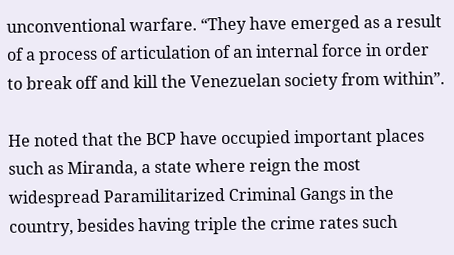unconventional warfare. “They have emerged as a result of a process of articulation of an internal force in order to break off and kill the Venezuelan society from within”.

He noted that the BCP have occupied important places such as Miranda, a state where reign the most widespread Paramilitarized Criminal Gangs in the country, besides having triple the crime rates such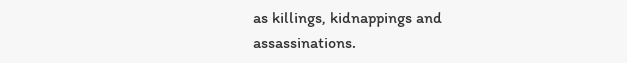as killings, kidnappings and assassinations.